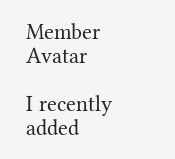Member Avatar

I recently added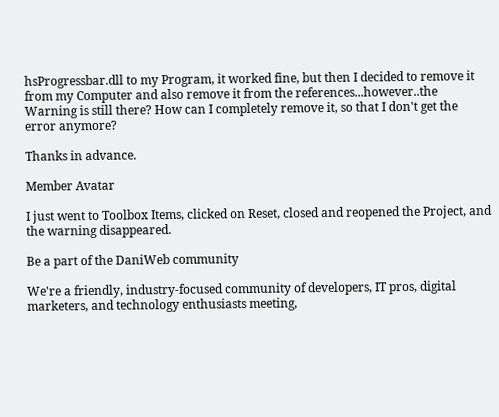hsProgressbar.dll to my Program, it worked fine, but then I decided to remove it from my Computer and also remove it from the references...however..the Warning is still there? How can I completely remove it, so that I don't get the error anymore?

Thanks in advance.

Member Avatar

I just went to Toolbox Items, clicked on Reset, closed and reopened the Project, and the warning disappeared.

Be a part of the DaniWeb community

We're a friendly, industry-focused community of developers, IT pros, digital marketers, and technology enthusiasts meeting,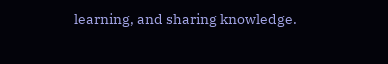learning, and sharing knowledge.